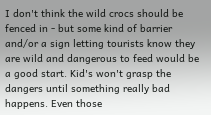I don't think the wild crocs should be fenced in - but some kind of barrier and/or a sign letting tourists know they are wild and dangerous to feed would be a good start. Kid's won't grasp the dangers until something really bad happens. Even those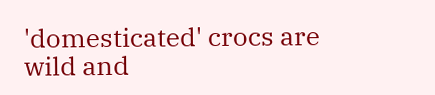'domesticated' crocs are wild and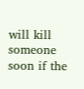will kill someone soon if the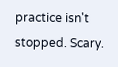practice isn't stopped. Scary.